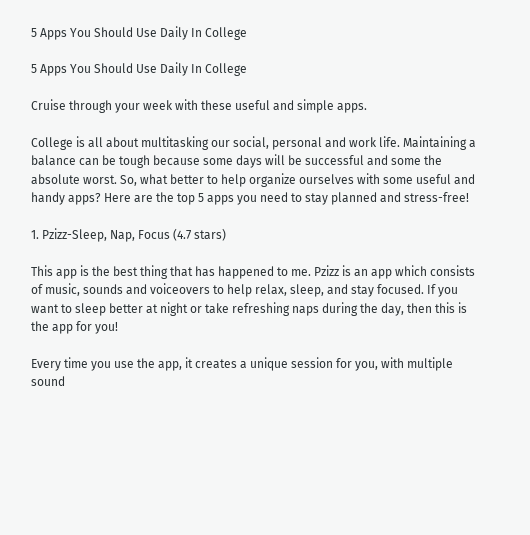5 Apps You Should Use Daily In College

5 Apps You Should Use Daily In College

Cruise through your week with these useful and simple apps.

College is all about multitasking our social, personal and work life. Maintaining a balance can be tough because some days will be successful and some the absolute worst. So, what better to help organize ourselves with some useful and handy apps? Here are the top 5 apps you need to stay planned and stress-free!

1. Pzizz-Sleep, Nap, Focus (4.7 stars)

This app is the best thing that has happened to me. Pzizz is an app which consists of music, sounds and voiceovers to help relax, sleep, and stay focused. If you want to sleep better at night or take refreshing naps during the day, then this is the app for you!

Every time you use the app, it creates a unique session for you, with multiple sound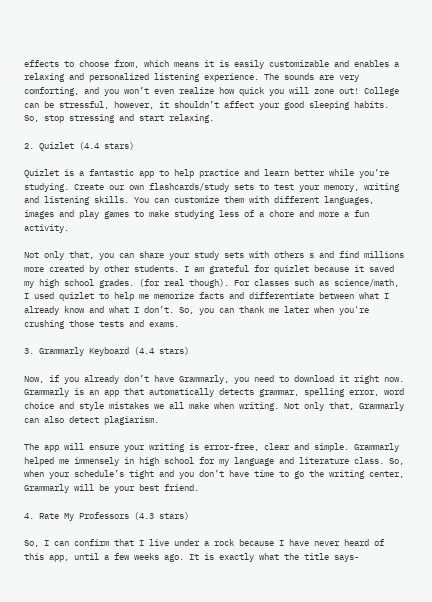effects to choose from, which means it is easily customizable and enables a relaxing and personalized listening experience. The sounds are very comforting, and you won’t even realize how quick you will zone out! College can be stressful, however, it shouldn’t affect your good sleeping habits. So, stop stressing and start relaxing.

2. Quizlet (4.4 stars)

Quizlet is a fantastic app to help practice and learn better while you’re studying. Create our own flashcards/study sets to test your memory, writing and listening skills. You can customize them with different languages, images and play games to make studying less of a chore and more a fun activity.

Not only that, you can share your study sets with others s and find millions more created by other students. I am grateful for quizlet because it saved my high school grades. (for real though). For classes such as science/math, I used quizlet to help me memorize facts and differentiate between what I already know and what I don’t. So, you can thank me later when you're crushing those tests and exams.

3. Grammarly Keyboard (4.4 stars)

Now, if you already don’t have Grammarly, you need to download it right now. Grammarly is an app that automatically detects grammar, spelling error, word choice and style mistakes we all make when writing. Not only that, Grammarly can also detect plagiarism.

The app will ensure your writing is error-free, clear and simple. Grammarly helped me immensely in high school for my language and literature class. So, when your schedule’s tight and you don’t have time to go the writing center, Grammarly will be your best friend.

4. Rate My Professors (4.3 stars)

So, I can confirm that I live under a rock because I have never heard of this app, until a few weeks ago. It is exactly what the title says-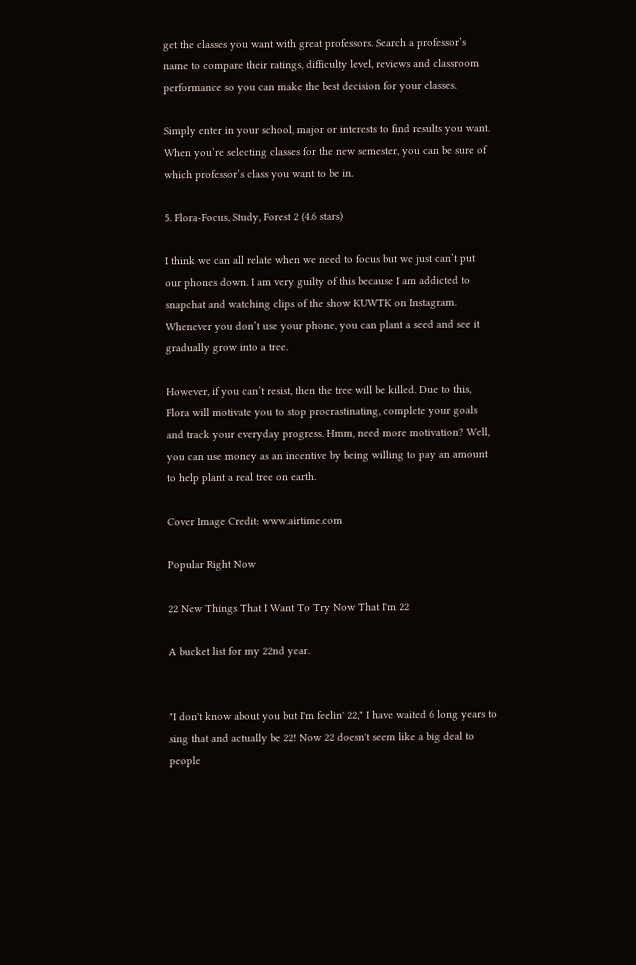get the classes you want with great professors. Search a professor’s name to compare their ratings, difficulty level, reviews and classroom performance so you can make the best decision for your classes.

Simply enter in your school, major or interests to find results you want. When you’re selecting classes for the new semester, you can be sure of which professor’s class you want to be in.

5. Flora-Focus, Study, Forest 2 (4.6 stars)

I think we can all relate when we need to focus but we just can’t put our phones down. I am very guilty of this because I am addicted to snapchat and watching clips of the show KUWTK on Instagram. Whenever you don’t use your phone, you can plant a seed and see it gradually grow into a tree.

However, if you can’t resist, then the tree will be killed. Due to this, Flora will motivate you to stop procrastinating, complete your goals and track your everyday progress. Hmm, need more motivation? Well, you can use money as an incentive by being willing to pay an amount to help plant a real tree on earth.

Cover Image Credit: www.airtime.com

Popular Right Now

22 New Things That I Want To Try Now That I'm 22

A bucket list for my 22nd year.


"I don't know about you but I'm feelin' 22," I have waited 6 long years to sing that and actually be 22! Now 22 doesn't seem like a big deal to people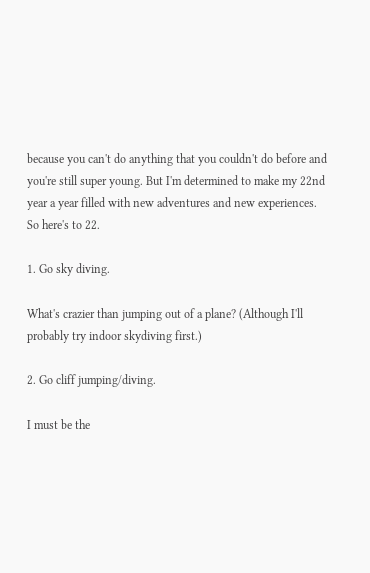because you can't do anything that you couldn't do before and you're still super young. But I'm determined to make my 22nd year a year filled with new adventures and new experiences. So here's to 22.

1. Go sky diving.

What's crazier than jumping out of a plane? (Although I'll probably try indoor skydiving first.)

2. Go cliff jumping/diving.

I must be the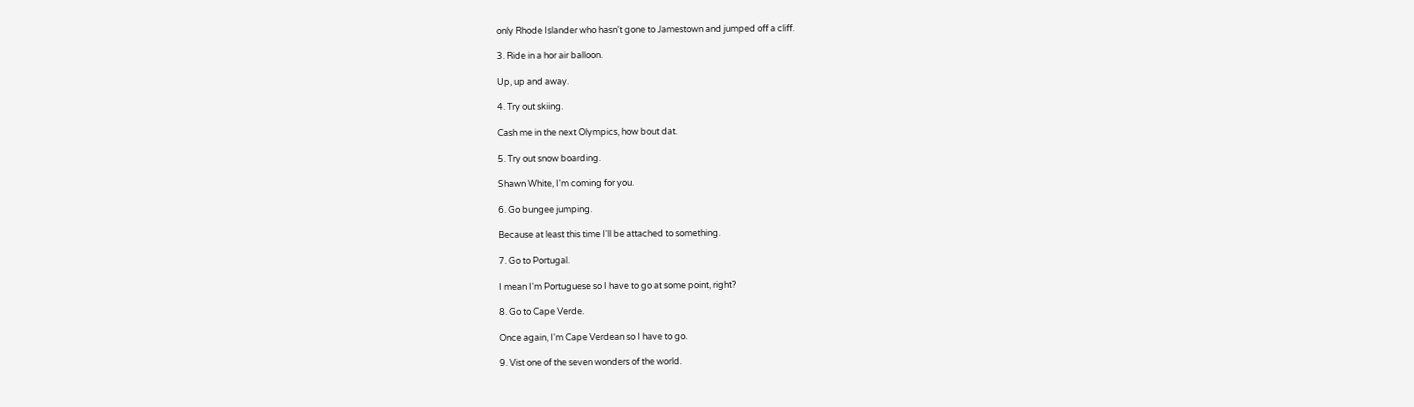only Rhode Islander who hasn't gone to Jamestown and jumped off a cliff.

3. Ride in a hor air balloon.

Up, up and away.

4. Try out skiing.

Cash me in the next Olympics, how bout dat.

5. Try out snow boarding.

Shawn White, I'm coming for you.

6. Go bungee jumping.

Because at least this time I'll be attached to something.

7. Go to Portugal.

I mean I'm Portuguese so I have to go at some point, right?

8. Go to Cape Verde.

Once again, I'm Cape Verdean so I have to go.

9. Vist one of the seven wonders of the world.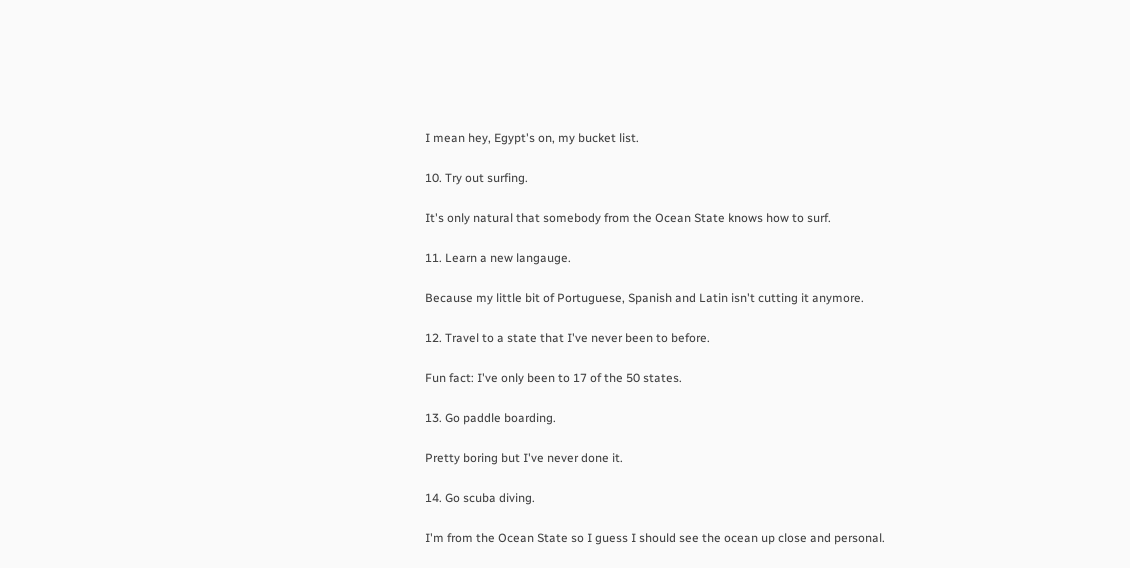I mean hey, Egypt's on, my bucket list.

10. Try out surfing.

It's only natural that somebody from the Ocean State knows how to surf.

11. Learn a new langauge.

Because my little bit of Portuguese, Spanish and Latin isn't cutting it anymore.

12. Travel to a state that I've never been to before.

Fun fact: I've only been to 17 of the 50 states.

13. Go paddle boarding.

Pretty boring but I've never done it.

14. Go scuba diving.

I'm from the Ocean State so I guess I should see the ocean up close and personal.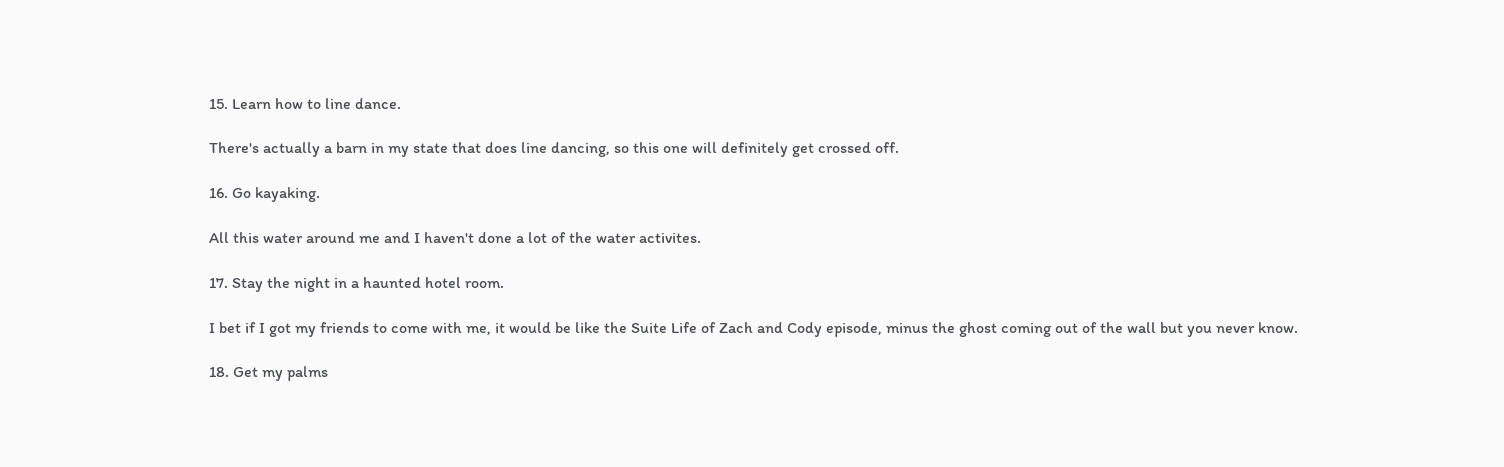15. Learn how to line dance.

There's actually a barn in my state that does line dancing, so this one will definitely get crossed off.

16. Go kayaking.

All this water around me and I haven't done a lot of the water activites.

17. Stay the night in a haunted hotel room.

I bet if I got my friends to come with me, it would be like the Suite Life of Zach and Cody episode, minus the ghost coming out of the wall but you never know.

18. Get my palms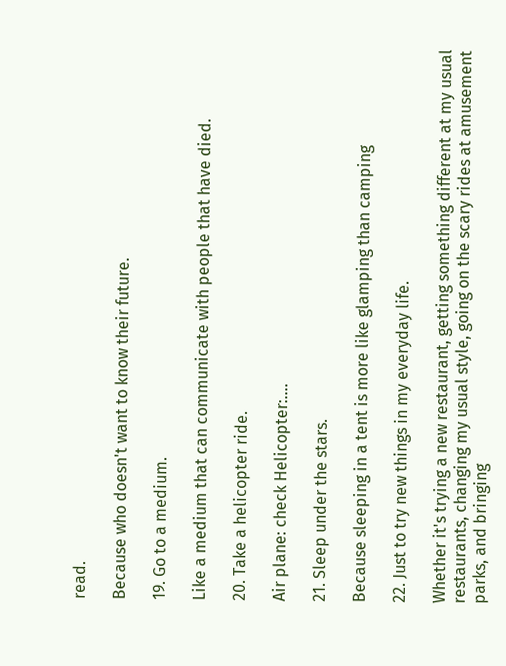read.

Because who doesn't want to know their future.

19. Go to a medium.

Like a medium that can communicate with people that have died.

20. Take a helicopter ride.

Air plane: check Helicopter:....

21. Sleep under the stars.

Because sleeping in a tent is more like glamping than camping

22. Just to try new things in my everyday life.

Whether it's trying a new restaurant, getting something different at my usual restaurants, changing my usual style, going on the scary rides at amusement parks, and bringing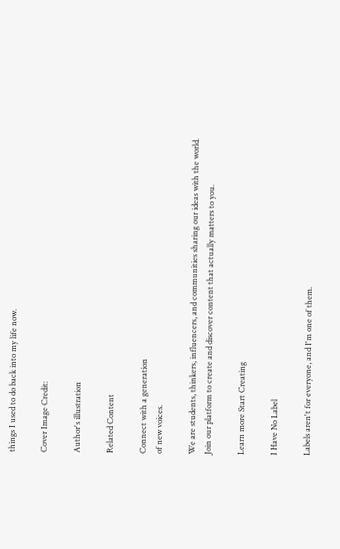things I used to do back into my life now.

Cover Image Credit:

Author's illustration

Related Content

Connect with a generation
of new voices.

We are students, thinkers, influencers, and communities sharing our ideas with the world. Join our platform to create and discover content that actually matters to you.

Learn more Start Creating

I Have No Label

Labels aren't for everyone, and I'm one of them.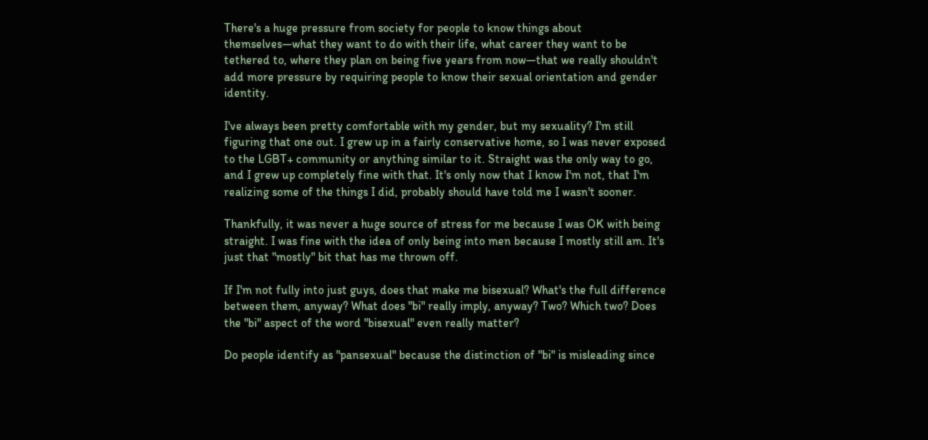There's a huge pressure from society for people to know things about themselves—what they want to do with their life, what career they want to be tethered to, where they plan on being five years from now—that we really shouldn't add more pressure by requiring people to know their sexual orientation and gender identity.

I've always been pretty comfortable with my gender, but my sexuality? I'm still figuring that one out. I grew up in a fairly conservative home, so I was never exposed to the LGBT+ community or anything similar to it. Straight was the only way to go, and I grew up completely fine with that. It's only now that I know I'm not, that I'm realizing some of the things I did, probably should have told me I wasn't sooner.

Thankfully, it was never a huge source of stress for me because I was OK with being straight. I was fine with the idea of only being into men because I mostly still am. It's just that "mostly" bit that has me thrown off.

If I'm not fully into just guys, does that make me bisexual? What's the full difference between them, anyway? What does "bi" really imply, anyway? Two? Which two? Does the "bi" aspect of the word "bisexual" even really matter?

Do people identify as "pansexual" because the distinction of "bi" is misleading since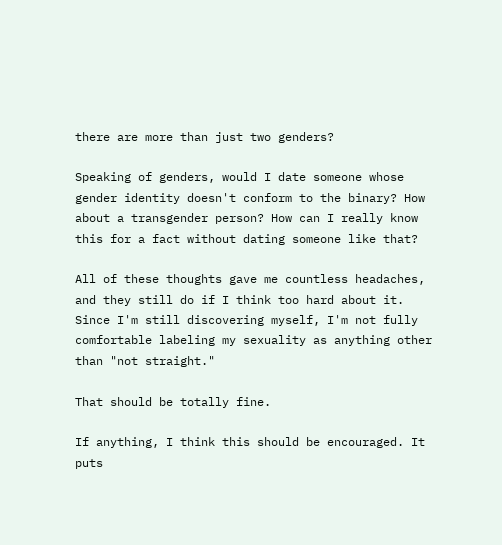there are more than just two genders?

Speaking of genders, would I date someone whose gender identity doesn't conform to the binary? How about a transgender person? How can I really know this for a fact without dating someone like that?

All of these thoughts gave me countless headaches, and they still do if I think too hard about it. Since I'm still discovering myself, I'm not fully comfortable labeling my sexuality as anything other than "not straight."

That should be totally fine.

If anything, I think this should be encouraged. It puts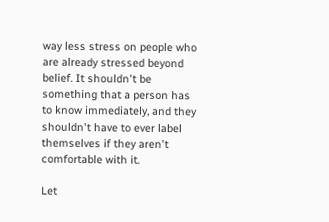way less stress on people who are already stressed beyond belief. It shouldn't be something that a person has to know immediately, and they shouldn't have to ever label themselves if they aren't comfortable with it.

Let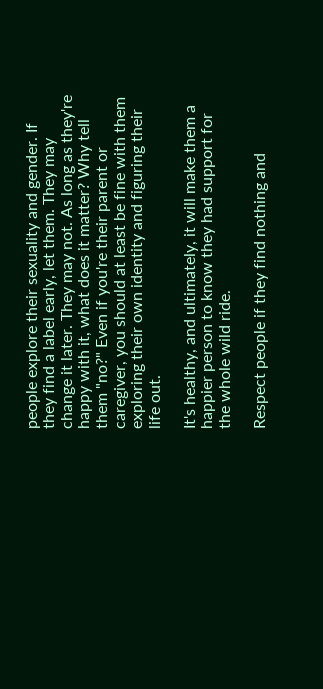people explore their sexuality and gender. If they find a label early, let them. They may change it later. They may not. As long as they're happy with it, what does it matter? Why tell them "no?" Even if you're their parent or caregiver, you should at least be fine with them exploring their own identity and figuring their life out.

It's healthy, and ultimately, it will make them a happier person to know they had support for the whole wild ride.

Respect people if they find nothing and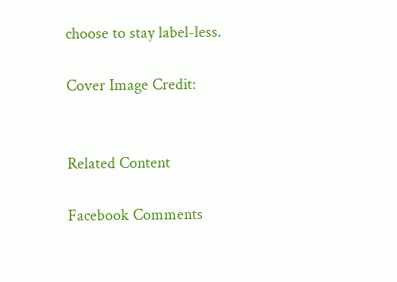choose to stay label-less.

Cover Image Credit:


Related Content

Facebook Comments